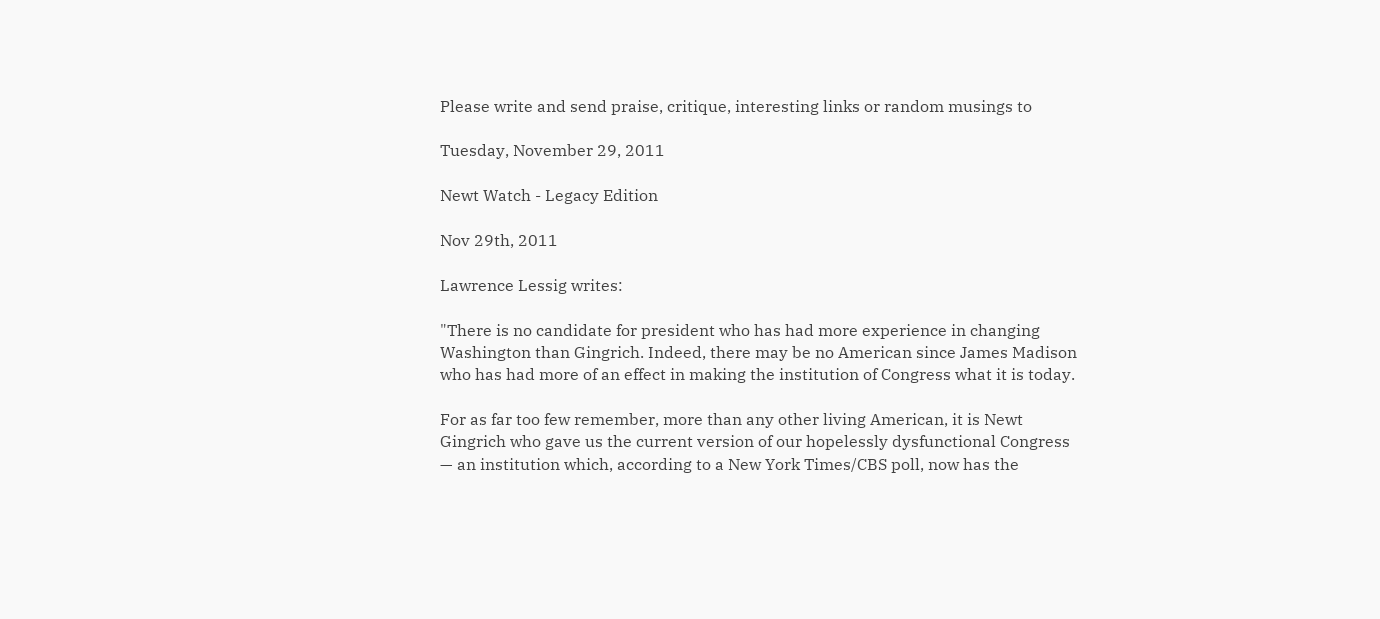Please write and send praise, critique, interesting links or random musings to

Tuesday, November 29, 2011

Newt Watch - Legacy Edition

Nov 29th, 2011

Lawrence Lessig writes:

"There is no candidate for president who has had more experience in changing Washington than Gingrich. Indeed, there may be no American since James Madison who has had more of an effect in making the institution of Congress what it is today.

For as far too few remember, more than any other living American, it is Newt Gingrich who gave us the current version of our hopelessly dysfunctional Congress — an institution which, according to a New York Times/CBS poll, now has the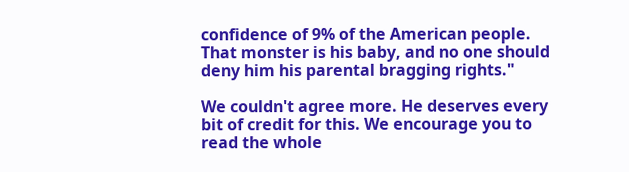confidence of 9% of the American people. That monster is his baby, and no one should deny him his parental bragging rights."

We couldn't agree more. He deserves every bit of credit for this. We encourage you to read the whole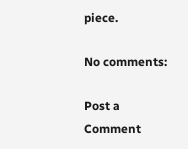piece.

No comments:

Post a Comment